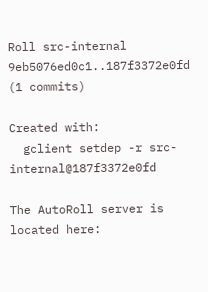Roll src-internal 9eb5076ed0c1..187f3372e0fd (1 commits)

Created with:
  gclient setdep -r src-internal@187f3372e0fd

The AutoRoll server is located here: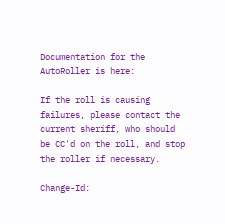Documentation for the AutoRoller is here:

If the roll is causing failures, please contact the current sheriff, who should
be CC'd on the roll, and stop the roller if necessary.

Change-Id: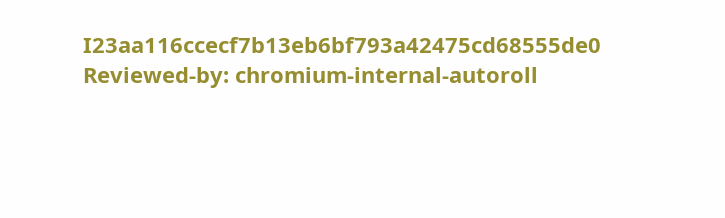I23aa116ccecf7b13eb6bf793a42475cd68555de0
Reviewed-by: chromium-internal-autoroll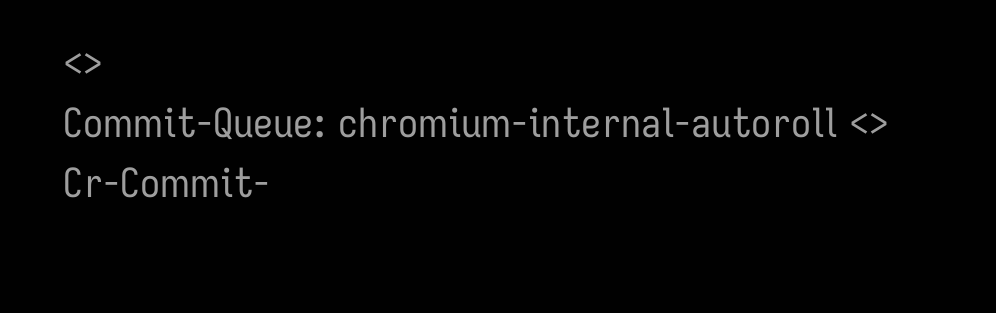<>
Commit-Queue: chromium-internal-autoroll <>
Cr-Commit-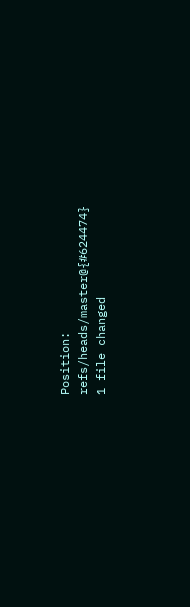Position: refs/heads/master@{#624474}
1 file changed